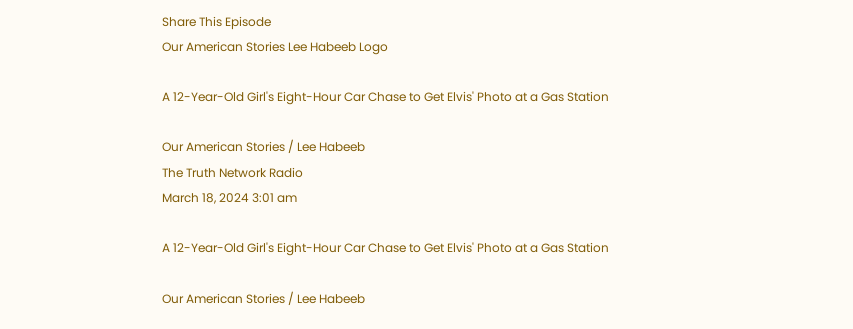Share This Episode
Our American Stories Lee Habeeb Logo

A 12-Year-Old Girl's Eight-Hour Car Chase to Get Elvis' Photo at a Gas Station

Our American Stories / Lee Habeeb
The Truth Network Radio
March 18, 2024 3:01 am

A 12-Year-Old Girl's Eight-Hour Car Chase to Get Elvis' Photo at a Gas Station

Our American Stories / Lee Habeeb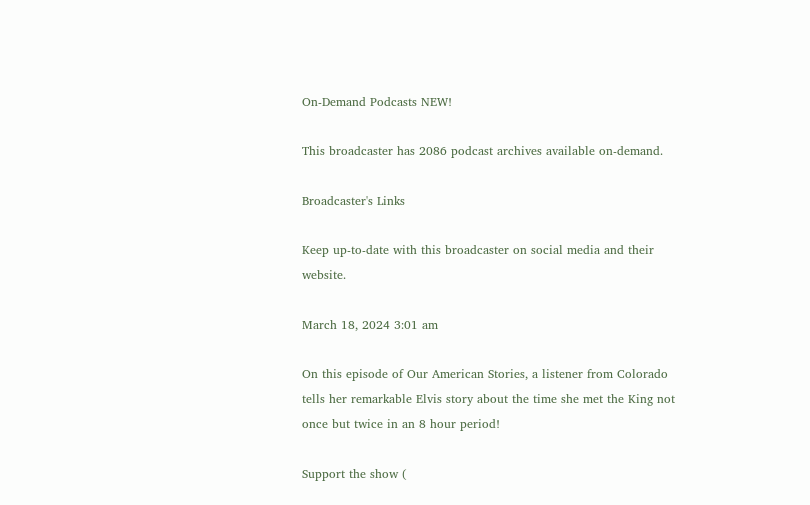On-Demand Podcasts NEW!

This broadcaster has 2086 podcast archives available on-demand.

Broadcaster's Links

Keep up-to-date with this broadcaster on social media and their website.

March 18, 2024 3:01 am

On this episode of Our American Stories, a listener from Colorado tells her remarkable Elvis story about the time she met the King not once but twice in an 8 hour period!

Support the show (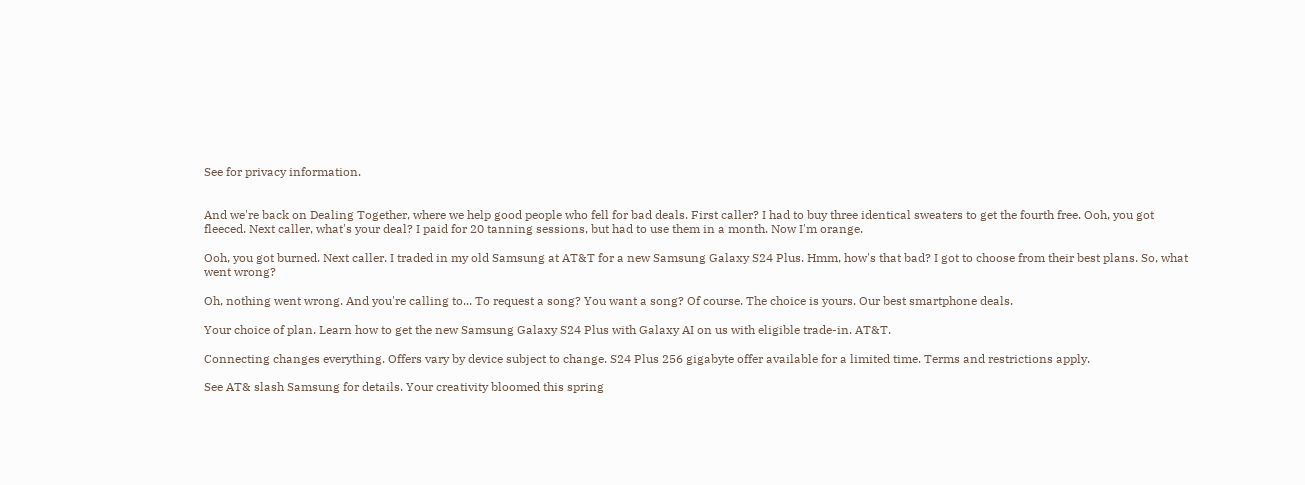See for privacy information.


And we're back on Dealing Together, where we help good people who fell for bad deals. First caller? I had to buy three identical sweaters to get the fourth free. Ooh, you got fleeced. Next caller, what's your deal? I paid for 20 tanning sessions, but had to use them in a month. Now I'm orange.

Ooh, you got burned. Next caller. I traded in my old Samsung at AT&T for a new Samsung Galaxy S24 Plus. Hmm, how's that bad? I got to choose from their best plans. So, what went wrong?

Oh, nothing went wrong. And you're calling to... To request a song? You want a song? Of course. The choice is yours. Our best smartphone deals.

Your choice of plan. Learn how to get the new Samsung Galaxy S24 Plus with Galaxy AI on us with eligible trade-in. AT&T.

Connecting changes everything. Offers vary by device subject to change. S24 Plus 256 gigabyte offer available for a limited time. Terms and restrictions apply.

See AT& slash Samsung for details. Your creativity bloomed this spring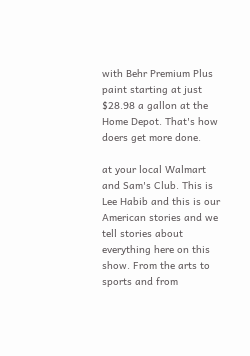with Behr Premium Plus paint starting at just $28.98 a gallon at the Home Depot. That's how doers get more done.

at your local Walmart and Sam's Club. This is Lee Habib and this is our American stories and we tell stories about everything here on this show. From the arts to sports and from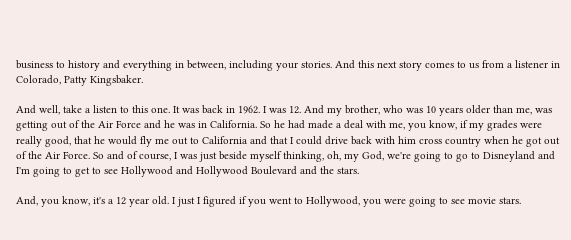business to history and everything in between, including your stories. And this next story comes to us from a listener in Colorado, Patty Kingsbaker.

And well, take a listen to this one. It was back in 1962. I was 12. And my brother, who was 10 years older than me, was getting out of the Air Force and he was in California. So he had made a deal with me, you know, if my grades were really good, that he would fly me out to California and that I could drive back with him cross country when he got out of the Air Force. So and of course, I was just beside myself thinking, oh, my God, we're going to go to Disneyland and I'm going to get to see Hollywood and Hollywood Boulevard and the stars.

And, you know, it's a 12 year old. I just I figured if you went to Hollywood, you were going to see movie stars.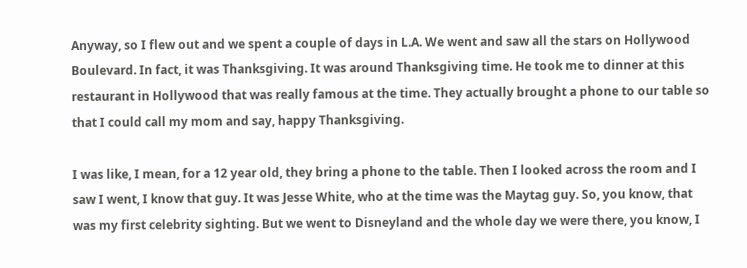Anyway, so I flew out and we spent a couple of days in L.A. We went and saw all the stars on Hollywood Boulevard. In fact, it was Thanksgiving. It was around Thanksgiving time. He took me to dinner at this restaurant in Hollywood that was really famous at the time. They actually brought a phone to our table so that I could call my mom and say, happy Thanksgiving.

I was like, I mean, for a 12 year old, they bring a phone to the table. Then I looked across the room and I saw I went, I know that guy. It was Jesse White, who at the time was the Maytag guy. So, you know, that was my first celebrity sighting. But we went to Disneyland and the whole day we were there, you know, I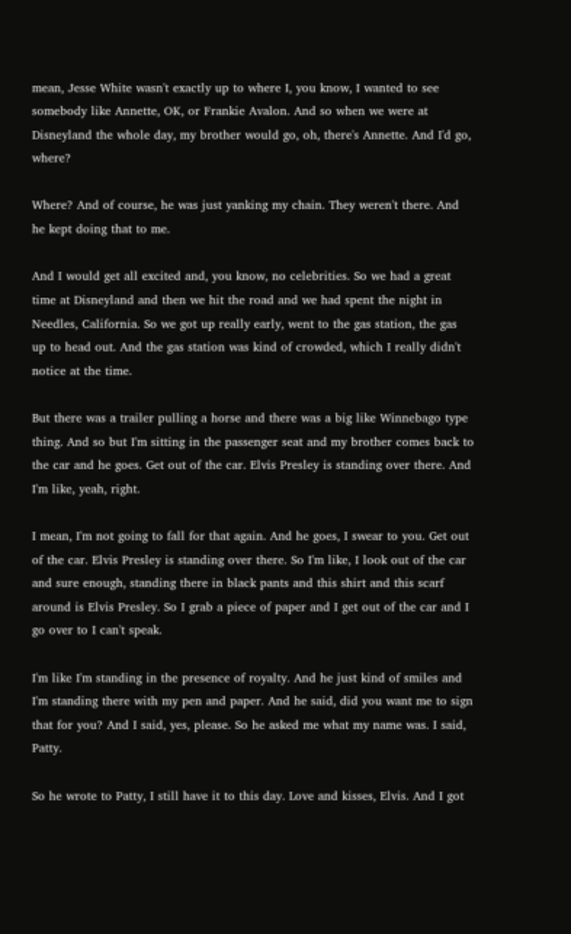mean, Jesse White wasn't exactly up to where I, you know, I wanted to see somebody like Annette, OK, or Frankie Avalon. And so when we were at Disneyland the whole day, my brother would go, oh, there's Annette. And I'd go, where?

Where? And of course, he was just yanking my chain. They weren't there. And he kept doing that to me.

And I would get all excited and, you know, no celebrities. So we had a great time at Disneyland and then we hit the road and we had spent the night in Needles, California. So we got up really early, went to the gas station, the gas up to head out. And the gas station was kind of crowded, which I really didn't notice at the time.

But there was a trailer pulling a horse and there was a big like Winnebago type thing. And so but I'm sitting in the passenger seat and my brother comes back to the car and he goes. Get out of the car. Elvis Presley is standing over there. And I'm like, yeah, right.

I mean, I'm not going to fall for that again. And he goes, I swear to you. Get out of the car. Elvis Presley is standing over there. So I'm like, I look out of the car and sure enough, standing there in black pants and this shirt and this scarf around is Elvis Presley. So I grab a piece of paper and I get out of the car and I go over to I can't speak.

I'm like I'm standing in the presence of royalty. And he just kind of smiles and I'm standing there with my pen and paper. And he said, did you want me to sign that for you? And I said, yes, please. So he asked me what my name was. I said, Patty.

So he wrote to Patty, I still have it to this day. Love and kisses, Elvis. And I got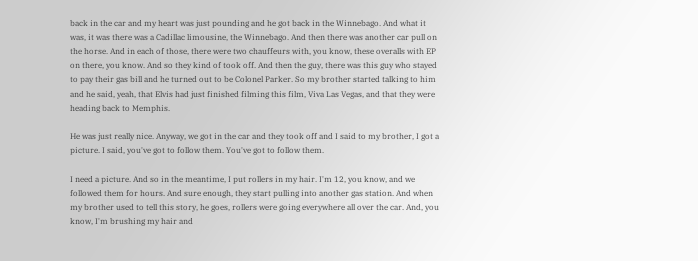back in the car and my heart was just pounding and he got back in the Winnebago. And what it was, it was there was a Cadillac limousine, the Winnebago. And then there was another car pull on the horse. And in each of those, there were two chauffeurs with, you know, these overalls with EP on there, you know. And so they kind of took off. And then the guy, there was this guy who stayed to pay their gas bill and he turned out to be Colonel Parker. So my brother started talking to him and he said, yeah, that Elvis had just finished filming this film, Viva Las Vegas, and that they were heading back to Memphis.

He was just really nice. Anyway, we got in the car and they took off and I said to my brother, I got a picture. I said, you've got to follow them. You've got to follow them.

I need a picture. And so in the meantime, I put rollers in my hair. I'm 12, you know, and we followed them for hours. And sure enough, they start pulling into another gas station. And when my brother used to tell this story, he goes, rollers were going everywhere all over the car. And, you know, I'm brushing my hair and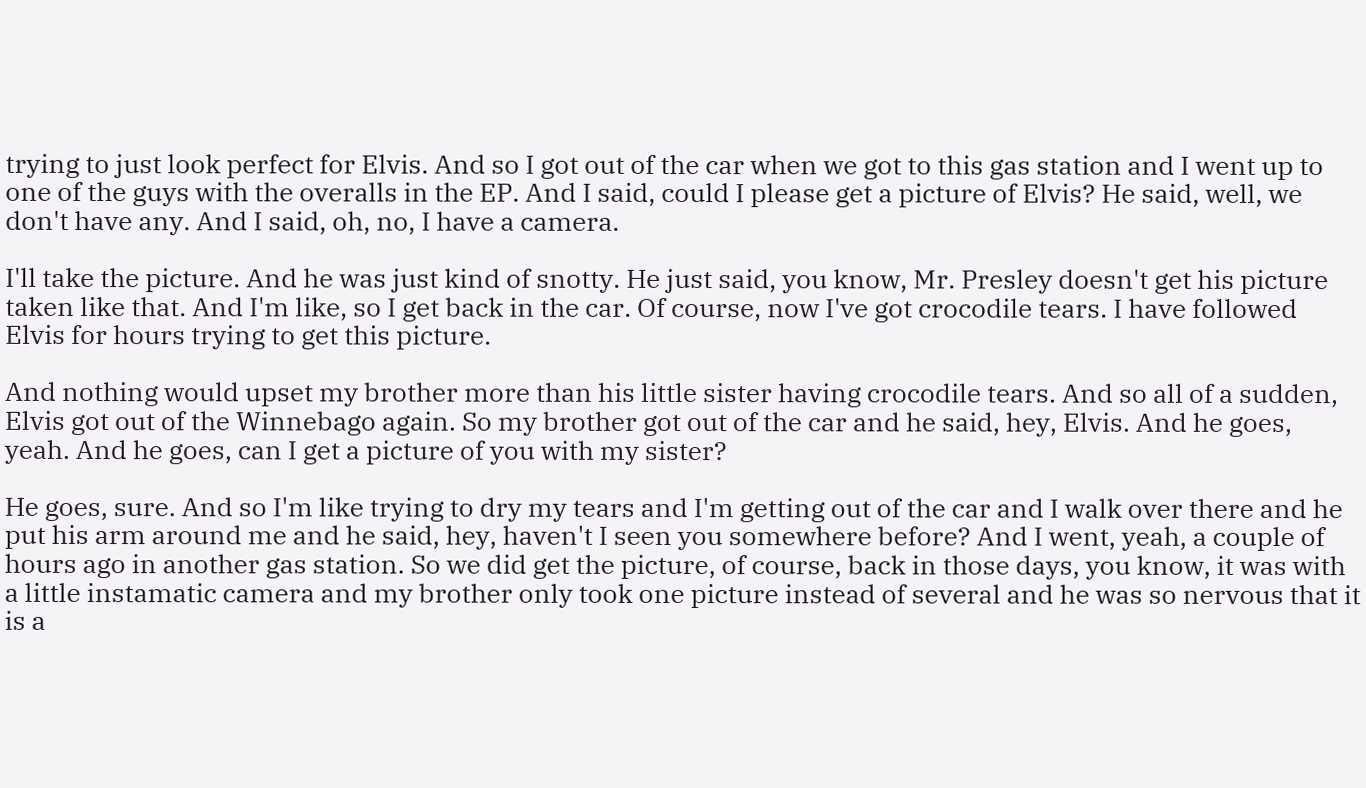trying to just look perfect for Elvis. And so I got out of the car when we got to this gas station and I went up to one of the guys with the overalls in the EP. And I said, could I please get a picture of Elvis? He said, well, we don't have any. And I said, oh, no, I have a camera.

I'll take the picture. And he was just kind of snotty. He just said, you know, Mr. Presley doesn't get his picture taken like that. And I'm like, so I get back in the car. Of course, now I've got crocodile tears. I have followed Elvis for hours trying to get this picture.

And nothing would upset my brother more than his little sister having crocodile tears. And so all of a sudden, Elvis got out of the Winnebago again. So my brother got out of the car and he said, hey, Elvis. And he goes, yeah. And he goes, can I get a picture of you with my sister?

He goes, sure. And so I'm like trying to dry my tears and I'm getting out of the car and I walk over there and he put his arm around me and he said, hey, haven't I seen you somewhere before? And I went, yeah, a couple of hours ago in another gas station. So we did get the picture, of course, back in those days, you know, it was with a little instamatic camera and my brother only took one picture instead of several and he was so nervous that it is a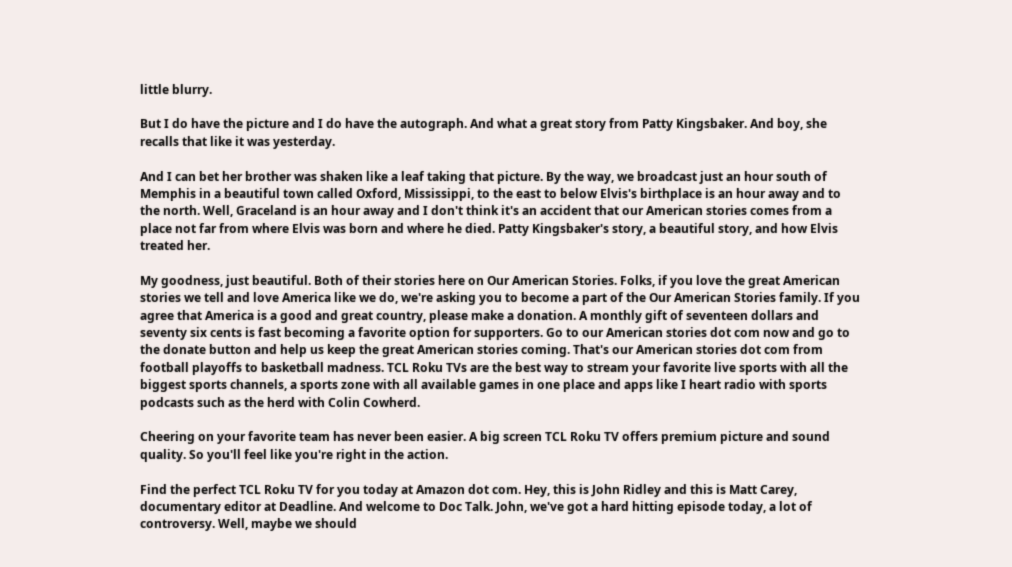little blurry.

But I do have the picture and I do have the autograph. And what a great story from Patty Kingsbaker. And boy, she recalls that like it was yesterday.

And I can bet her brother was shaken like a leaf taking that picture. By the way, we broadcast just an hour south of Memphis in a beautiful town called Oxford, Mississippi, to the east to below Elvis's birthplace is an hour away and to the north. Well, Graceland is an hour away and I don't think it's an accident that our American stories comes from a place not far from where Elvis was born and where he died. Patty Kingsbaker's story, a beautiful story, and how Elvis treated her.

My goodness, just beautiful. Both of their stories here on Our American Stories. Folks, if you love the great American stories we tell and love America like we do, we're asking you to become a part of the Our American Stories family. If you agree that America is a good and great country, please make a donation. A monthly gift of seventeen dollars and seventy six cents is fast becoming a favorite option for supporters. Go to our American stories dot com now and go to the donate button and help us keep the great American stories coming. That's our American stories dot com from football playoffs to basketball madness. TCL Roku TVs are the best way to stream your favorite live sports with all the biggest sports channels, a sports zone with all available games in one place and apps like I heart radio with sports podcasts such as the herd with Colin Cowherd.

Cheering on your favorite team has never been easier. A big screen TCL Roku TV offers premium picture and sound quality. So you'll feel like you're right in the action.

Find the perfect TCL Roku TV for you today at Amazon dot com. Hey, this is John Ridley and this is Matt Carey, documentary editor at Deadline. And welcome to Doc Talk. John, we've got a hard hitting episode today, a lot of controversy. Well, maybe we should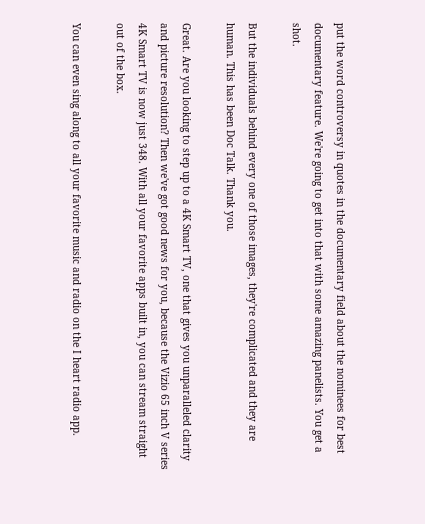put the word controversy in quotes in the documentary field about the nominees for best documentary feature. We're going to get into that with some amazing panelists. You get a shot.

But the individuals behind every one of those images, they're complicated and they are human. This has been Doc Talk. Thank you.

Great. Are you looking to step up to a 4K Smart TV, one that gives you unparalleled clarity and picture resolution? Then we've got good news for you, because the Vizio 65 inch V series 4K Smart TV is now just 348. With all your favorite apps built in, you can stream straight out of the box.

You can even sing along to all your favorite music and radio on the I heart radio app.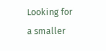Looking for a smaller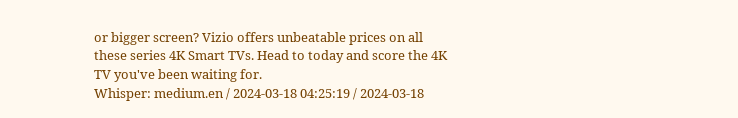or bigger screen? Vizio offers unbeatable prices on all these series 4K Smart TVs. Head to today and score the 4K TV you've been waiting for.
Whisper: medium.en / 2024-03-18 04:25:19 / 2024-03-18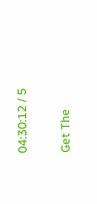04:30:12 / 5

Get The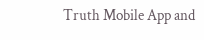Truth Mobile App and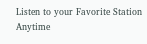Listen to your Favorite Station Anytime